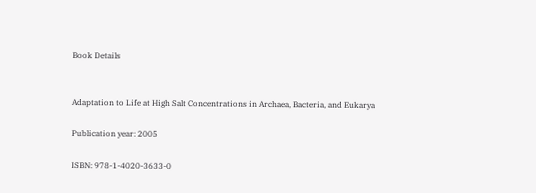Book Details


Adaptation to Life at High Salt Concentrations in Archaea, Bacteria, and Eukarya

Publication year: 2005

ISBN: 978-1-4020-3633-0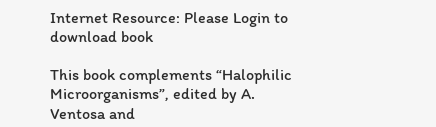Internet Resource: Please Login to download book

This book complements “Halophilic Microorganisms”, edited by A. Ventosa and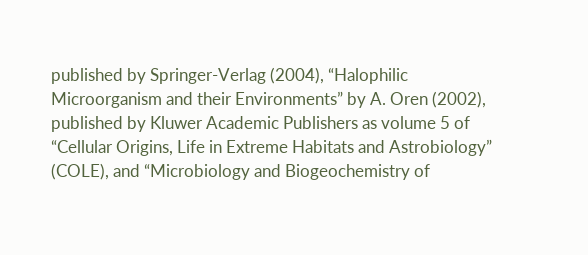published by Springer-Verlag (2004), “Halophilic Microorganism and their Environments” by A. Oren (2002), published by Kluwer Academic Publishers as volume 5 of “Cellular Origins, Life in Extreme Habitats and Astrobiology” (COLE), and “Microbiology and Biogeochemistry of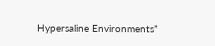Hypersaline Environments”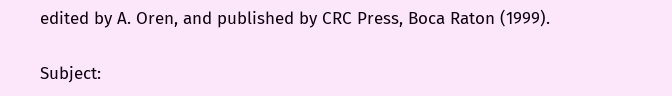edited by A. Oren, and published by CRC Press, Boca Raton (1999).

Subject: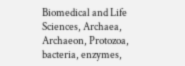Biomedical and Life Sciences, Archaea, Archaeon, Protozoa, bacteria, enzymes,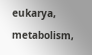eukarya, metabolism,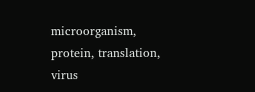microorganism, protein, translation, virus